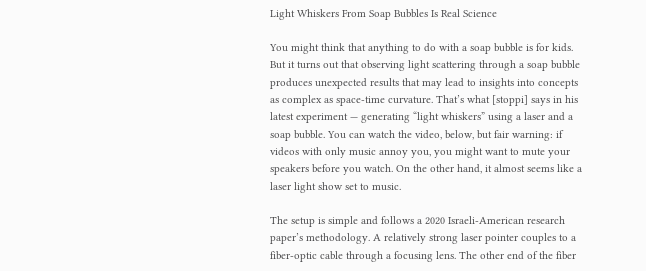Light Whiskers From Soap Bubbles Is Real Science

You might think that anything to do with a soap bubble is for kids. But it turns out that observing light scattering through a soap bubble produces unexpected results that may lead to insights into concepts as complex as space-time curvature. That’s what [stoppi] says in his latest experiment — generating “light whiskers” using a laser and a soap bubble. You can watch the video, below, but fair warning: if videos with only music annoy you, you might want to mute your speakers before you watch. On the other hand, it almost seems like a laser light show set to music.

The setup is simple and follows a 2020 Israeli-American research paper’s methodology. A relatively strong laser pointer couples to a fiber-optic cable through a focusing lens. The other end of the fiber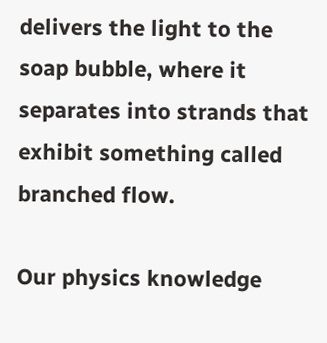delivers the light to the soap bubble, where it separates into strands that exhibit something called branched flow.

Our physics knowledge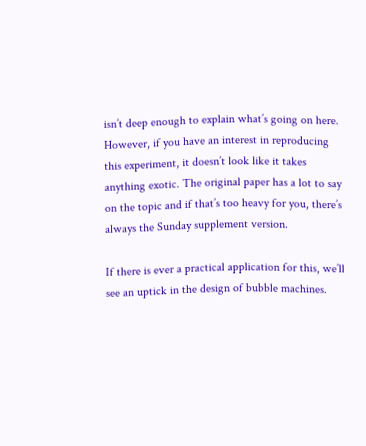isn’t deep enough to explain what’s going on here. However, if you have an interest in reproducing this experiment, it doesn’t look like it takes anything exotic. The original paper has a lot to say on the topic and if that’s too heavy for you, there’s always the Sunday supplement version.

If there is ever a practical application for this, we’ll see an uptick in the design of bubble machines.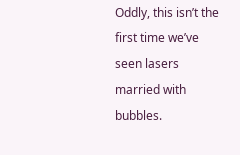Oddly, this isn’t the first time we’ve seen lasers married with bubbles.